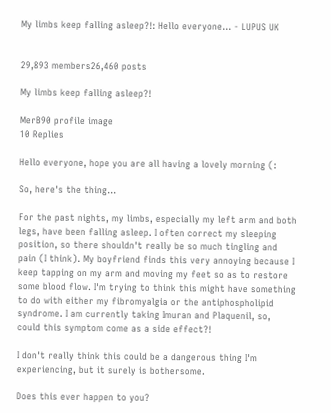My limbs keep falling asleep?!: Hello everyone... - LUPUS UK


29,893 members26,460 posts

My limbs keep falling asleep?!

MerB90 profile image
10 Replies

Hello everyone, hope you are all having a lovely morning (:

So, here's the thing...

For the past nights, my limbs, especially my left arm and both legs, have been falling asleep. I often correct my sleeping position, so there shouldn't really be so much tingling and pain (I think). My boyfriend finds this very annoying because I keep tapping on my arm and moving my feet so as to restore some blood flow. I'm trying to think this might have something to do with either my fibromyalgia or the antiphospholipid syndrome. I am currently taking Imuran and Plaquenil, so, could this symptom come as a side effect?!

I don't really think this could be a dangerous thing I'm experiencing, but it surely is bothersome.

Does this ever happen to you?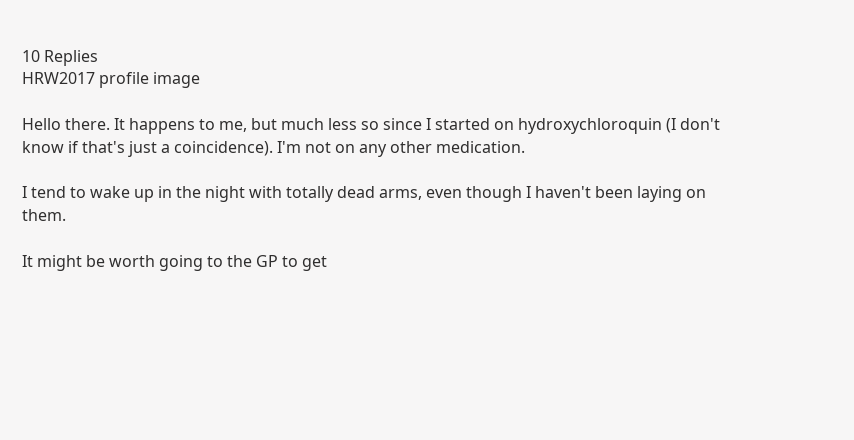10 Replies
HRW2017 profile image

Hello there. It happens to me, but much less so since I started on hydroxychloroquin (I don't know if that's just a coincidence). I'm not on any other medication.

I tend to wake up in the night with totally dead arms, even though I haven't been laying on them.

It might be worth going to the GP to get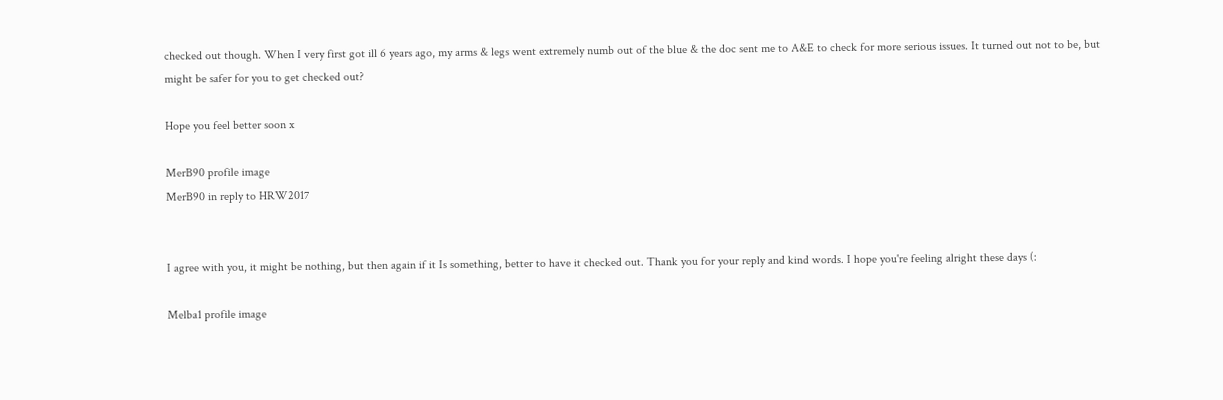checked out though. When I very first got ill 6 years ago, my arms & legs went extremely numb out of the blue & the doc sent me to A&E to check for more serious issues. It turned out not to be, but might be safer for you to get checked out?

Hope you feel better soon x

MerB90 profile image
MerB90 in reply to HRW2017


I agree with you, it might be nothing, but then again if it Is something, better to have it checked out. Thank you for your reply and kind words. I hope you're feeling alright these days (:

Melba1 profile image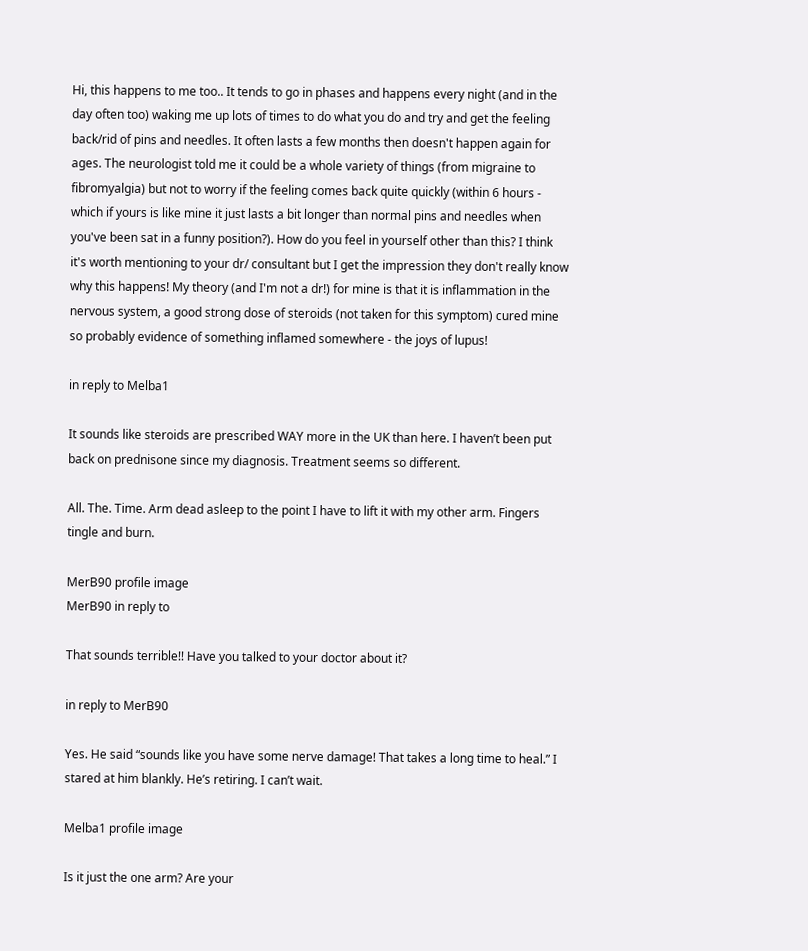Hi, this happens to me too.. It tends to go in phases and happens every night (and in the day often too) waking me up lots of times to do what you do and try and get the feeling back/rid of pins and needles. It often lasts a few months then doesn't happen again for ages. The neurologist told me it could be a whole variety of things (from migraine to fibromyalgia) but not to worry if the feeling comes back quite quickly (within 6 hours - which if yours is like mine it just lasts a bit longer than normal pins and needles when you've been sat in a funny position?). How do you feel in yourself other than this? I think it's worth mentioning to your dr/ consultant but I get the impression they don't really know why this happens! My theory (and I'm not a dr!) for mine is that it is inflammation in the nervous system, a good strong dose of steroids (not taken for this symptom) cured mine so probably evidence of something inflamed somewhere - the joys of lupus!

in reply to Melba1

It sounds like steroids are prescribed WAY more in the UK than here. I haven’t been put back on prednisone since my diagnosis. Treatment seems so different.

All. The. Time. Arm dead asleep to the point I have to lift it with my other arm. Fingers tingle and burn.

MerB90 profile image
MerB90 in reply to

That sounds terrible!! Have you talked to your doctor about it?

in reply to MerB90

Yes. He said “sounds like you have some nerve damage! That takes a long time to heal.” I stared at him blankly. He’s retiring. I can’t wait.

Melba1 profile image

Is it just the one arm? Are your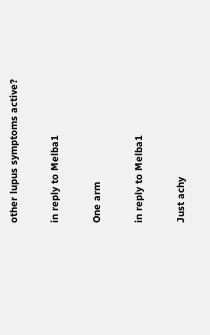other lupus symptoms active?

in reply to Melba1

One arm

in reply to Melba1

Just achy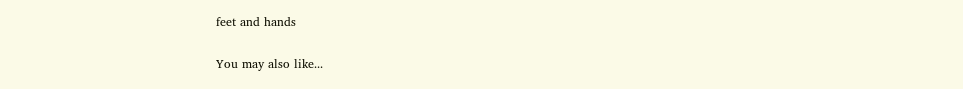feet and hands

You may also like...